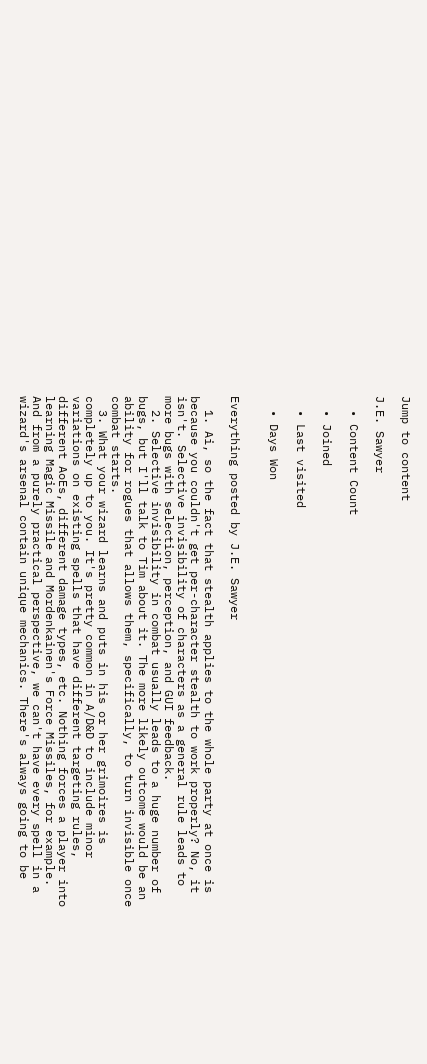Jump to content

J.E. Sawyer

  • Content Count

  • Joined

  • Last visited

  • Days Won


Everything posted by J.E. Sawyer

  1. Ai, so the fact that stealth applies to the whole party at once is because you couldn't get per-character stealth to work properly? No, it isn't. Selective invisibility of characters as a general rule leads to more bugs with selection, perception, and GUI feedback.
  2. Selective invisibility in combat usually leads to a huge number of bugs, but I'll talk to Tim about it. The more likely outcome would be an ability for rogues that allows them, specifically, to turn invisible once combat starts.
  3. What your wizard learns and puts in his or her grimoires is completely up to you. It's pretty common in A/D&D to include minor variations on existing spells that have different targeting rules, different AoEs, different damage types, etc. Nothing forces a player into learning Magic Missile and Mordenkainen's Force Missiles, for example. And from a purely practical perspective, we can't have every spell in a wizard's arsenal contain unique mechanics. There's always going to be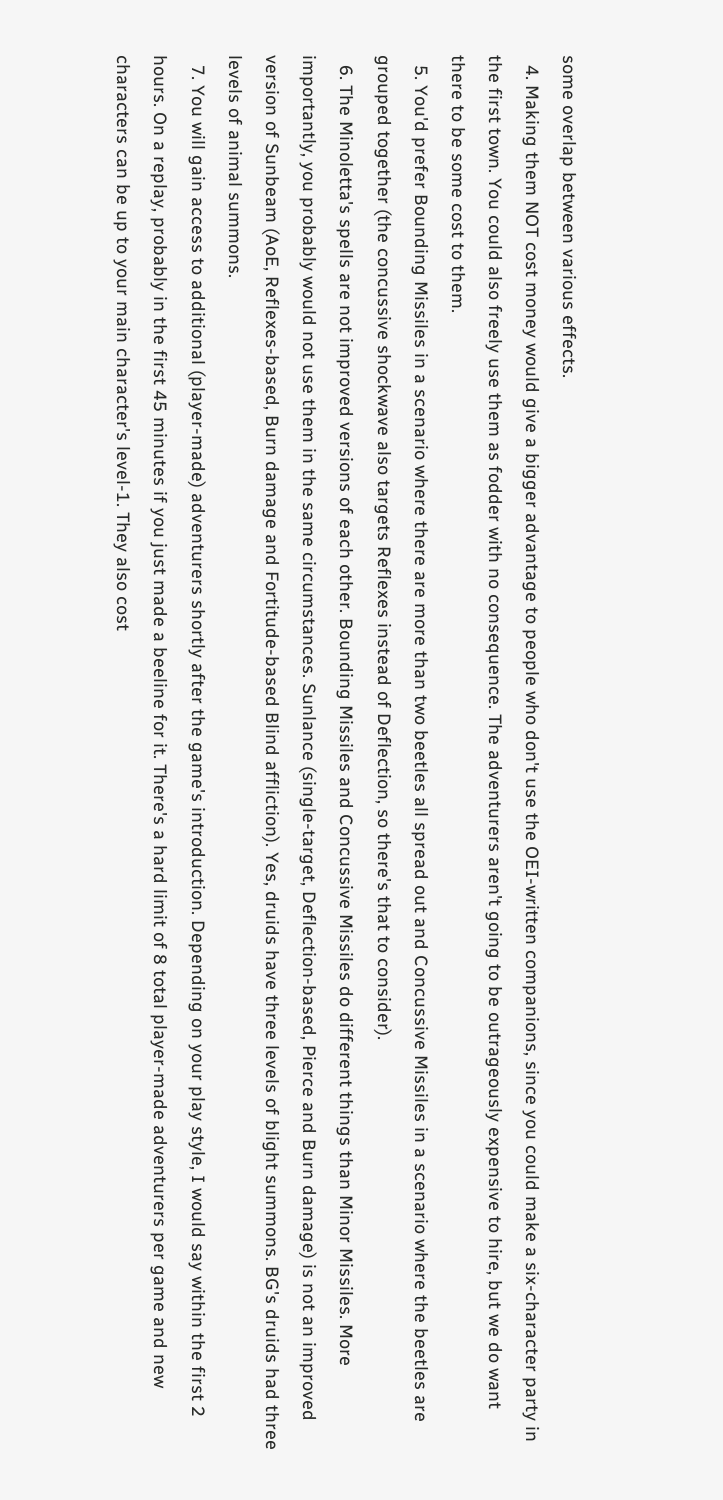some overlap between various effects.
  4. Making them NOT cost money would give a bigger advantage to people who don't use the OEI-written companions, since you could make a six-character party in the first town. You could also freely use them as fodder with no consequence. The adventurers aren't going to be outrageously expensive to hire, but we do want there to be some cost to them.
  5. You'd prefer Bounding Missiles in a scenario where there are more than two beetles all spread out and Concussive Missiles in a scenario where the beetles are grouped together (the concussive shockwave also targets Reflexes instead of Deflection, so there's that to consider).
  6. The Minoletta's spells are not improved versions of each other. Bounding Missiles and Concussive Missiles do different things than Minor Missiles. More importantly, you probably would not use them in the same circumstances. Sunlance (single-target, Deflection-based, Pierce and Burn damage) is not an improved version of Sunbeam (AoE, Reflexes-based, Burn damage and Fortitude-based Blind affliction). Yes, druids have three levels of blight summons. BG's druids had three levels of animal summons.
  7. You will gain access to additional (player-made) adventurers shortly after the game's introduction. Depending on your play style, I would say within the first 2 hours. On a replay, probably in the first 45 minutes if you just made a beeline for it. There's a hard limit of 8 total player-made adventurers per game and new characters can be up to your main character's level-1. They also cost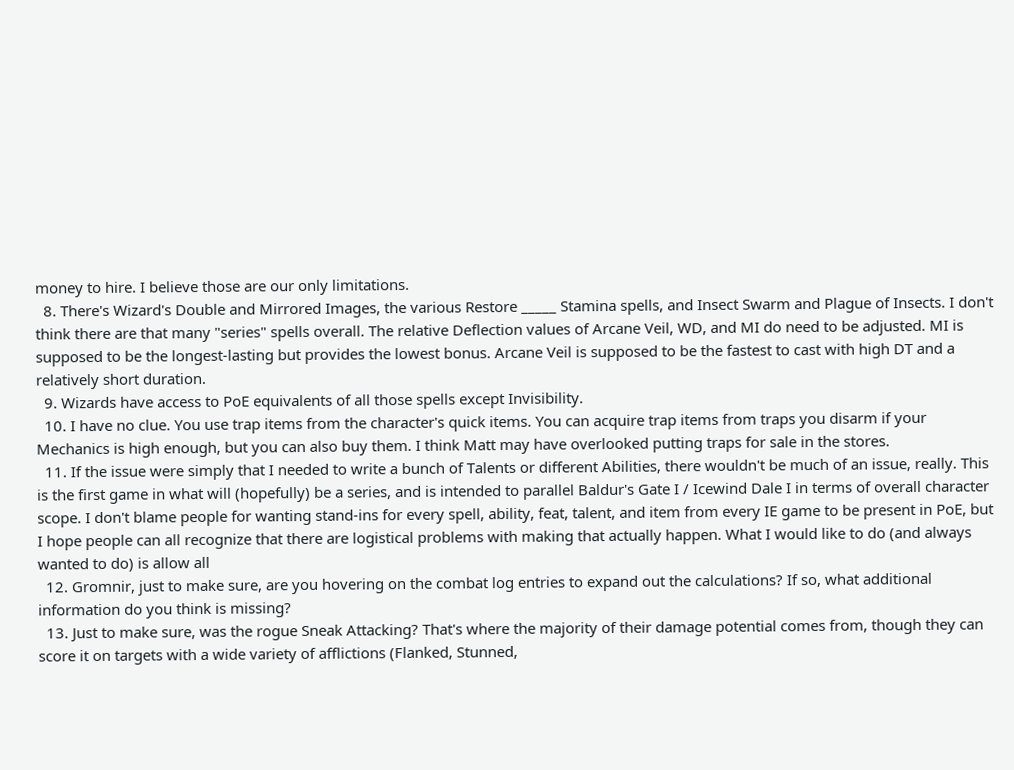money to hire. I believe those are our only limitations.
  8. There's Wizard's Double and Mirrored Images, the various Restore _____ Stamina spells, and Insect Swarm and Plague of Insects. I don't think there are that many "series" spells overall. The relative Deflection values of Arcane Veil, WD, and MI do need to be adjusted. MI is supposed to be the longest-lasting but provides the lowest bonus. Arcane Veil is supposed to be the fastest to cast with high DT and a relatively short duration.
  9. Wizards have access to PoE equivalents of all those spells except Invisibility.
  10. I have no clue. You use trap items from the character's quick items. You can acquire trap items from traps you disarm if your Mechanics is high enough, but you can also buy them. I think Matt may have overlooked putting traps for sale in the stores.
  11. If the issue were simply that I needed to write a bunch of Talents or different Abilities, there wouldn't be much of an issue, really. This is the first game in what will (hopefully) be a series, and is intended to parallel Baldur's Gate I / Icewind Dale I in terms of overall character scope. I don't blame people for wanting stand-ins for every spell, ability, feat, talent, and item from every IE game to be present in PoE, but I hope people can all recognize that there are logistical problems with making that actually happen. What I would like to do (and always wanted to do) is allow all
  12. Gromnir, just to make sure, are you hovering on the combat log entries to expand out the calculations? If so, what additional information do you think is missing?
  13. Just to make sure, was the rogue Sneak Attacking? That's where the majority of their damage potential comes from, though they can score it on targets with a wide variety of afflictions (Flanked, Stunned,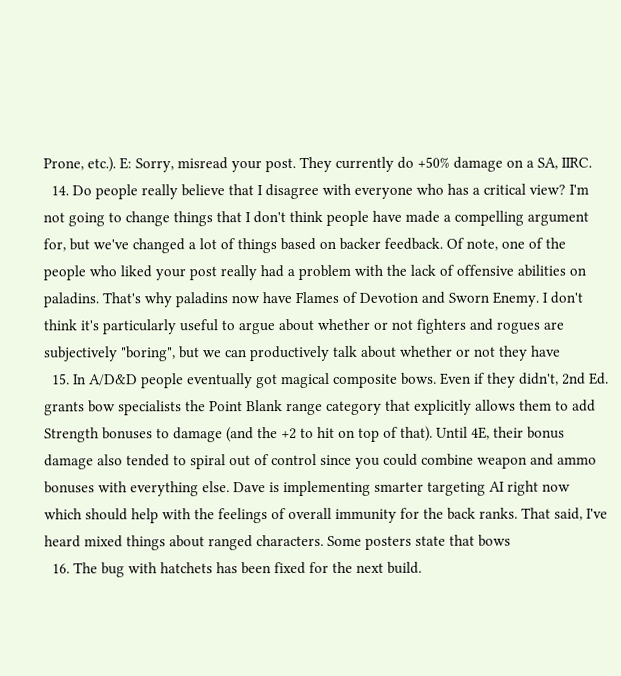Prone, etc.). E: Sorry, misread your post. They currently do +50% damage on a SA, IIRC.
  14. Do people really believe that I disagree with everyone who has a critical view? I'm not going to change things that I don't think people have made a compelling argument for, but we've changed a lot of things based on backer feedback. Of note, one of the people who liked your post really had a problem with the lack of offensive abilities on paladins. That's why paladins now have Flames of Devotion and Sworn Enemy. I don't think it's particularly useful to argue about whether or not fighters and rogues are subjectively "boring", but we can productively talk about whether or not they have
  15. In A/D&D people eventually got magical composite bows. Even if they didn't, 2nd Ed. grants bow specialists the Point Blank range category that explicitly allows them to add Strength bonuses to damage (and the +2 to hit on top of that). Until 4E, their bonus damage also tended to spiral out of control since you could combine weapon and ammo bonuses with everything else. Dave is implementing smarter targeting AI right now which should help with the feelings of overall immunity for the back ranks. That said, I've heard mixed things about ranged characters. Some posters state that bows
  16. The bug with hatchets has been fixed for the next build.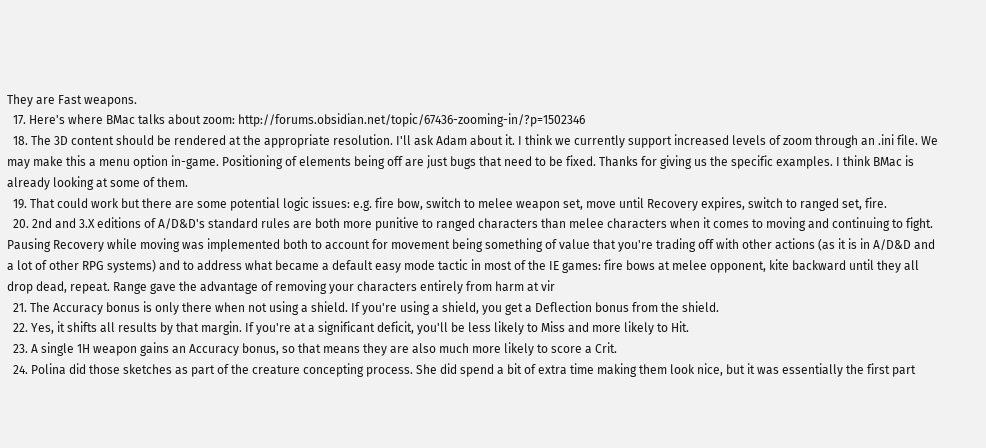They are Fast weapons.
  17. Here's where BMac talks about zoom: http://forums.obsidian.net/topic/67436-zooming-in/?p=1502346
  18. The 3D content should be rendered at the appropriate resolution. I'll ask Adam about it. I think we currently support increased levels of zoom through an .ini file. We may make this a menu option in-game. Positioning of elements being off are just bugs that need to be fixed. Thanks for giving us the specific examples. I think BMac is already looking at some of them.
  19. That could work but there are some potential logic issues: e.g. fire bow, switch to melee weapon set, move until Recovery expires, switch to ranged set, fire.
  20. 2nd and 3.X editions of A/D&D's standard rules are both more punitive to ranged characters than melee characters when it comes to moving and continuing to fight. Pausing Recovery while moving was implemented both to account for movement being something of value that you're trading off with other actions (as it is in A/D&D and a lot of other RPG systems) and to address what became a default easy mode tactic in most of the IE games: fire bows at melee opponent, kite backward until they all drop dead, repeat. Range gave the advantage of removing your characters entirely from harm at vir
  21. The Accuracy bonus is only there when not using a shield. If you're using a shield, you get a Deflection bonus from the shield.
  22. Yes, it shifts all results by that margin. If you're at a significant deficit, you'll be less likely to Miss and more likely to Hit.
  23. A single 1H weapon gains an Accuracy bonus, so that means they are also much more likely to score a Crit.
  24. Polina did those sketches as part of the creature concepting process. She did spend a bit of extra time making them look nice, but it was essentially the first part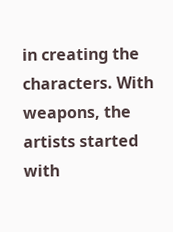in creating the characters. With weapons, the artists started with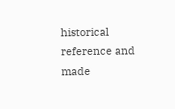historical reference and made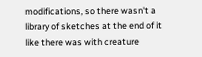modifications, so there wasn't a library of sketches at the end of it like there was with creature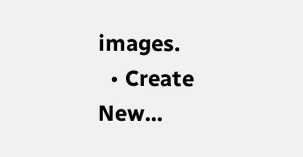images.
  • Create New...